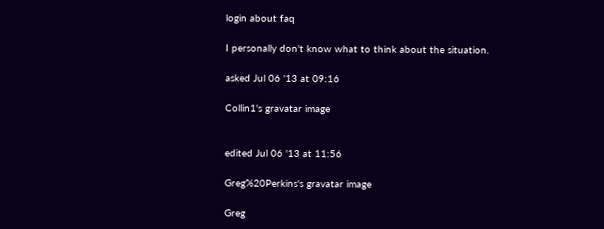login about faq

I personally don't know what to think about the situation.

asked Jul 06 '13 at 09:16

Collin1's gravatar image


edited Jul 06 '13 at 11:56

Greg%20Perkins's gravatar image

Greg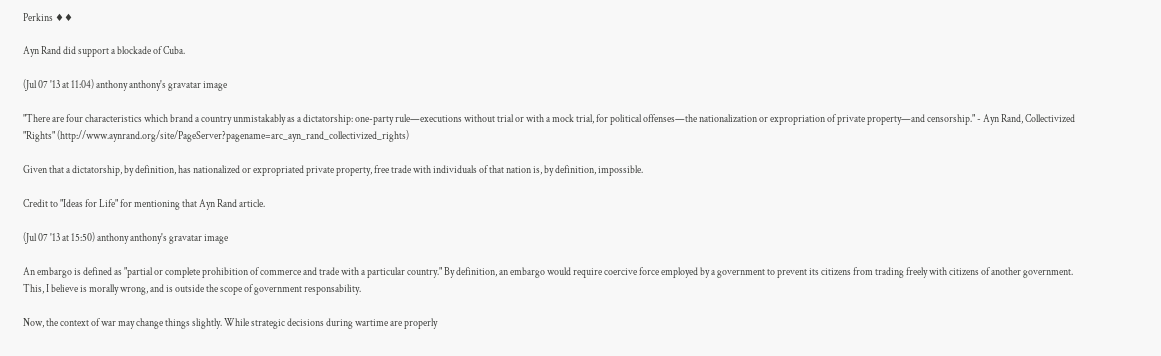Perkins ♦♦

Ayn Rand did support a blockade of Cuba.

(Jul 07 '13 at 11:04) anthony anthony's gravatar image

"There are four characteristics which brand a country unmistakably as a dictatorship: one-party rule—executions without trial or with a mock trial, for political offenses—the nationalization or expropriation of private property—and censorship." - Ayn Rand, Collectivized "Rights" (http://www.aynrand.org/site/PageServer?pagename=arc_ayn_rand_collectivized_rights)

Given that a dictatorship, by definition, has nationalized or expropriated private property, free trade with individuals of that nation is, by definition, impossible.

Credit to "Ideas for Life" for mentioning that Ayn Rand article.

(Jul 07 '13 at 15:50) anthony anthony's gravatar image

An embargo is defined as "partial or complete prohibition of commerce and trade with a particular country." By definition, an embargo would require coercive force employed by a government to prevent its citizens from trading freely with citizens of another government. This, I believe is morally wrong, and is outside the scope of government responsability.

Now, the context of war may change things slightly. While strategic decisions during wartime are properly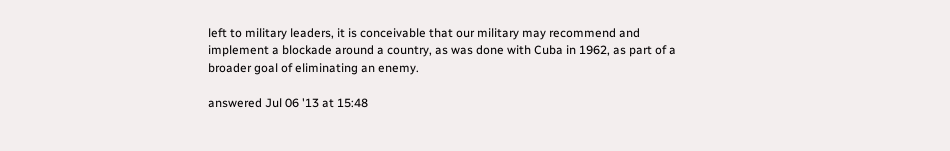left to military leaders, it is conceivable that our military may recommend and implement a blockade around a country, as was done with Cuba in 1962, as part of a broader goal of eliminating an enemy.

answered Jul 06 '13 at 15:48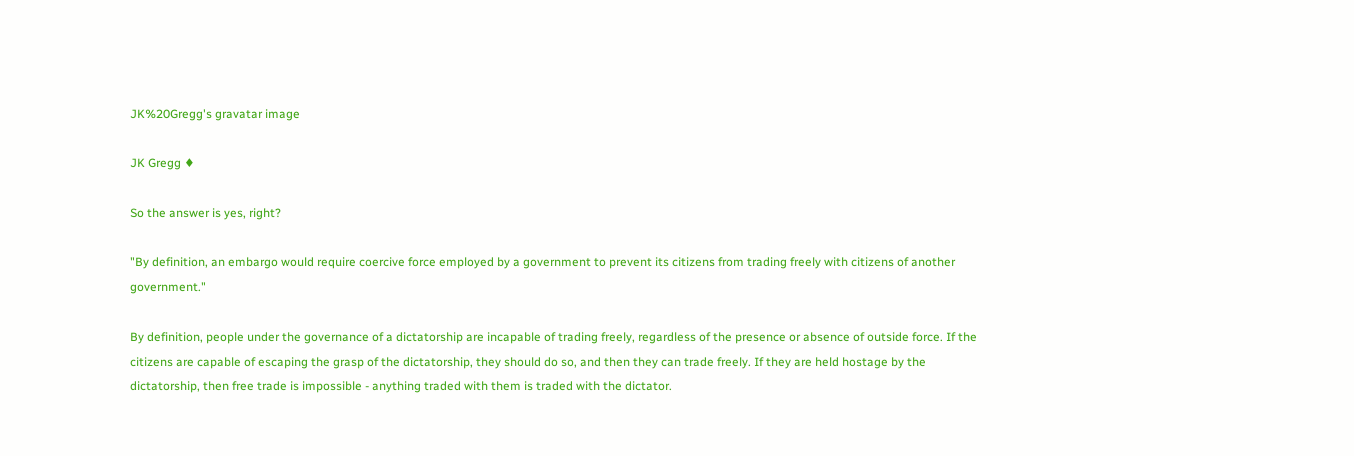JK%20Gregg's gravatar image

JK Gregg ♦

So the answer is yes, right?

"By definition, an embargo would require coercive force employed by a government to prevent its citizens from trading freely with citizens of another government."

By definition, people under the governance of a dictatorship are incapable of trading freely, regardless of the presence or absence of outside force. If the citizens are capable of escaping the grasp of the dictatorship, they should do so, and then they can trade freely. If they are held hostage by the dictatorship, then free trade is impossible - anything traded with them is traded with the dictator.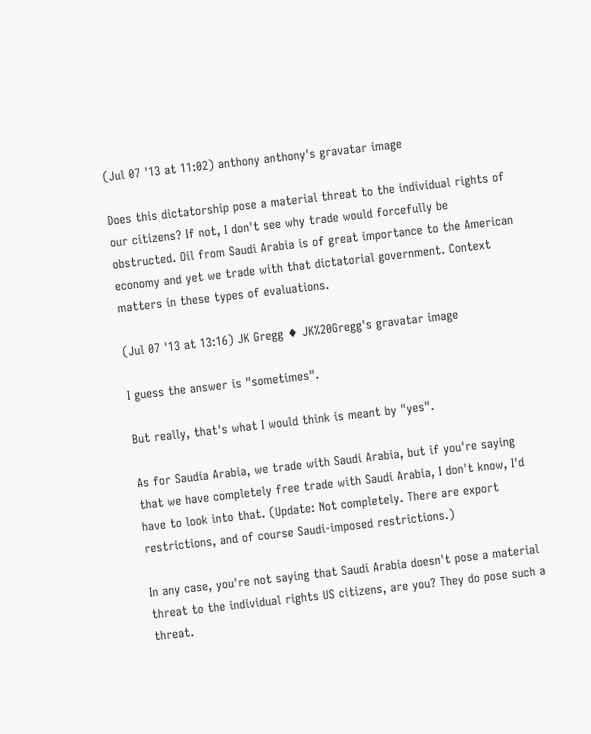(Jul 07 '13 at 11:02) anthony anthony's gravatar image

Does this dictatorship pose a material threat to the individual rights of our citizens? If not, I don't see why trade would forcefully be obstructed. Oil from Saudi Arabia is of great importance to the American economy and yet we trade with that dictatorial government. Context matters in these types of evaluations.

(Jul 07 '13 at 13:16) JK Gregg ♦ JK%20Gregg's gravatar image

I guess the answer is "sometimes".

But really, that's what I would think is meant by "yes".

As for Saudia Arabia, we trade with Saudi Arabia, but if you're saying that we have completely free trade with Saudi Arabia, I don't know, I'd have to look into that. (Update: Not completely. There are export restrictions, and of course Saudi-imposed restrictions.)

In any case, you're not saying that Saudi Arabia doesn't pose a material threat to the individual rights US citizens, are you? They do pose such a threat.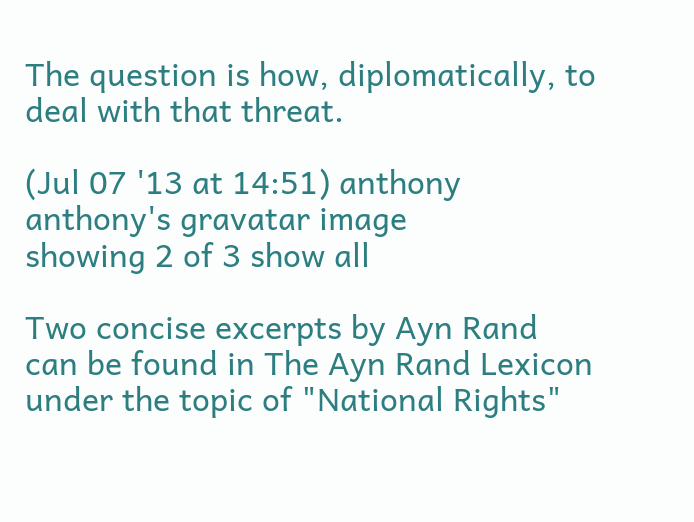The question is how, diplomatically, to deal with that threat.

(Jul 07 '13 at 14:51) anthony anthony's gravatar image
showing 2 of 3 show all

Two concise excerpts by Ayn Rand can be found in The Ayn Rand Lexicon under the topic of "National Rights"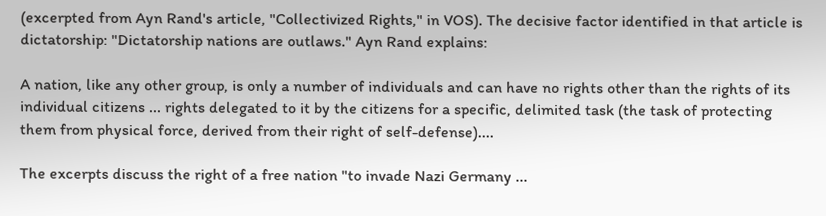(excerpted from Ayn Rand's article, "Collectivized Rights," in VOS). The decisive factor identified in that article is dictatorship: "Dictatorship nations are outlaws." Ayn Rand explains:

A nation, like any other group, is only a number of individuals and can have no rights other than the rights of its individual citizens ... rights delegated to it by the citizens for a specific, delimited task (the task of protecting them from physical force, derived from their right of self-defense)....

The excerpts discuss the right of a free nation "to invade Nazi Germany ...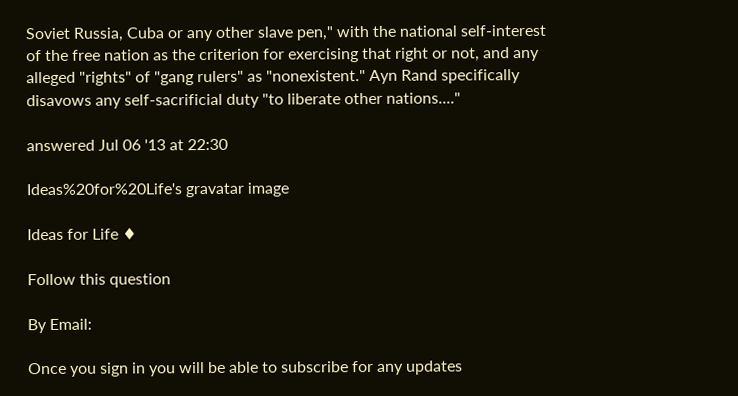Soviet Russia, Cuba or any other slave pen," with the national self-interest of the free nation as the criterion for exercising that right or not, and any alleged "rights" of "gang rulers" as "nonexistent." Ayn Rand specifically disavows any self-sacrificial duty "to liberate other nations...."

answered Jul 06 '13 at 22:30

Ideas%20for%20Life's gravatar image

Ideas for Life ♦

Follow this question

By Email:

Once you sign in you will be able to subscribe for any updates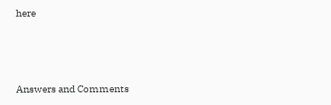here



Answers and Comments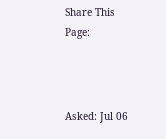Share This Page:



Asked: Jul 06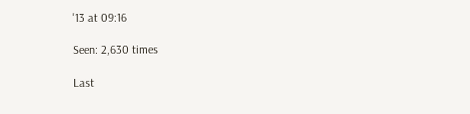'13 at 09:16

Seen: 2,630 times

Last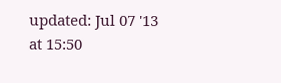updated: Jul 07 '13 at 15:50